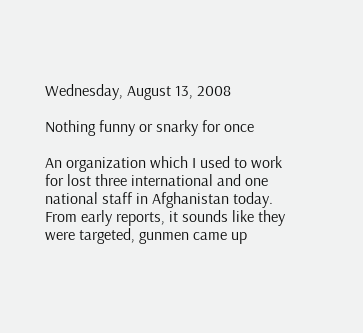Wednesday, August 13, 2008

Nothing funny or snarky for once

An organization which I used to work for lost three international and one national staff in Afghanistan today. From early reports, it sounds like they were targeted, gunmen came up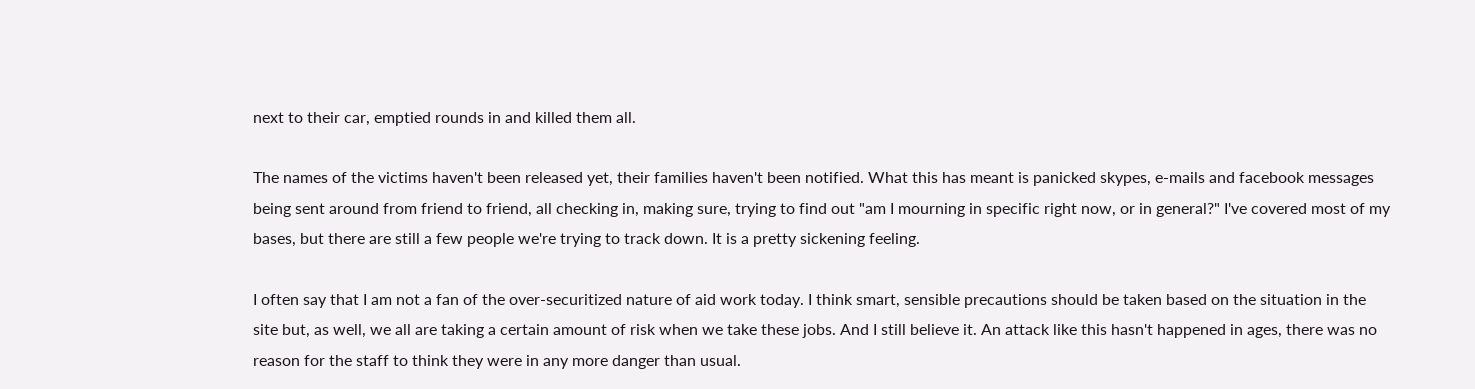next to their car, emptied rounds in and killed them all.

The names of the victims haven't been released yet, their families haven't been notified. What this has meant is panicked skypes, e-mails and facebook messages being sent around from friend to friend, all checking in, making sure, trying to find out "am I mourning in specific right now, or in general?" I've covered most of my bases, but there are still a few people we're trying to track down. It is a pretty sickening feeling.

I often say that I am not a fan of the over-securitized nature of aid work today. I think smart, sensible precautions should be taken based on the situation in the site but, as well, we all are taking a certain amount of risk when we take these jobs. And I still believe it. An attack like this hasn't happened in ages, there was no reason for the staff to think they were in any more danger than usual.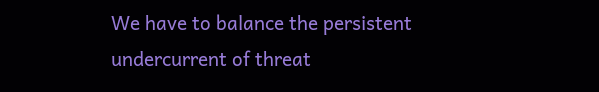We have to balance the persistent undercurrent of threat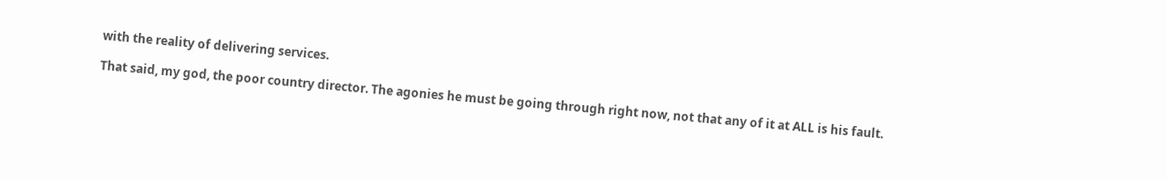with the reality of delivering services.

That said, my god, the poor country director. The agonies he must be going through right now, not that any of it at ALL is his fault.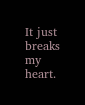It just breaks my heart.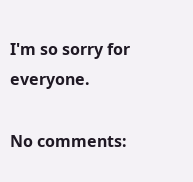I'm so sorry for everyone.

No comments: